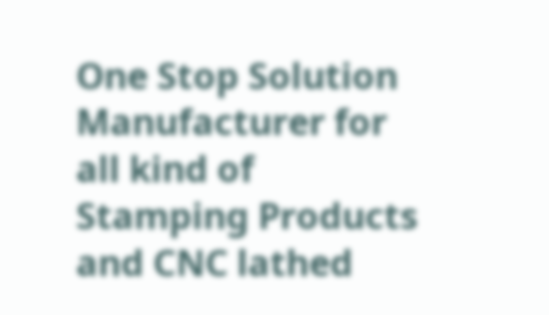One Stop Solution Manufacturer for all kind of Stamping Products and CNC lathed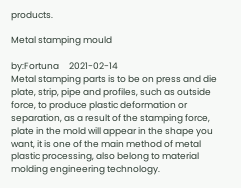products.

Metal stamping mould

by:Fortuna     2021-02-14
Metal stamping parts is to be on press and die plate, strip, pipe and profiles, such as outside force, to produce plastic deformation or separation, as a result of the stamping force, plate in the mold will appear in the shape you want, it is one of the main method of metal plastic processing, also belong to material molding engineering technology.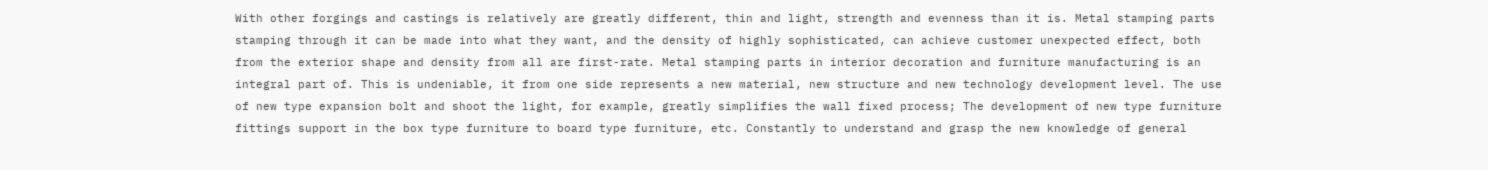With other forgings and castings is relatively are greatly different, thin and light, strength and evenness than it is. Metal stamping parts stamping through it can be made into what they want, and the density of highly sophisticated, can achieve customer unexpected effect, both from the exterior shape and density from all are first-rate. Metal stamping parts in interior decoration and furniture manufacturing is an integral part of. This is undeniable, it from one side represents a new material, new structure and new technology development level. The use of new type expansion bolt and shoot the light, for example, greatly simplifies the wall fixed process; The development of new type furniture fittings support in the box type furniture to board type furniture, etc. Constantly to understand and grasp the new knowledge of general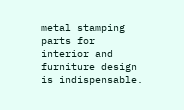metal stamping parts for interior and furniture design is indispensable.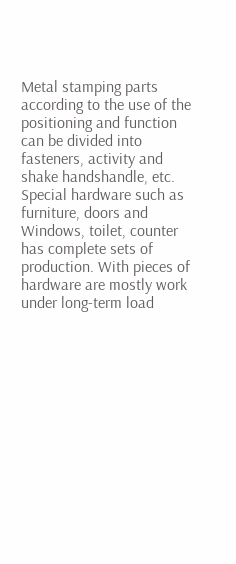Metal stamping parts according to the use of the positioning and function can be divided into fasteners, activity and shake handshandle, etc. Special hardware such as furniture, doors and Windows, toilet, counter has complete sets of production. With pieces of hardware are mostly work under long-term load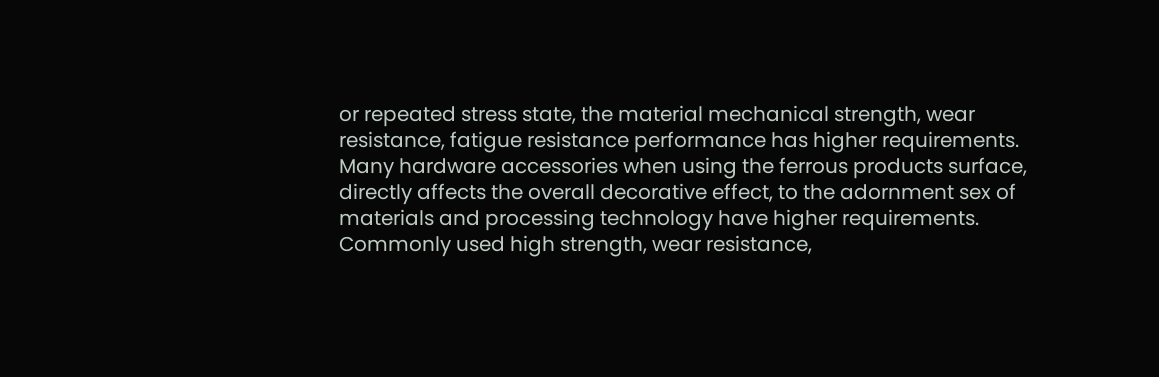or repeated stress state, the material mechanical strength, wear resistance, fatigue resistance performance has higher requirements. Many hardware accessories when using the ferrous products surface, directly affects the overall decorative effect, to the adornment sex of materials and processing technology have higher requirements. Commonly used high strength, wear resistance,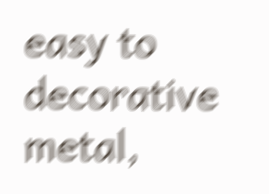easy to decorative metal,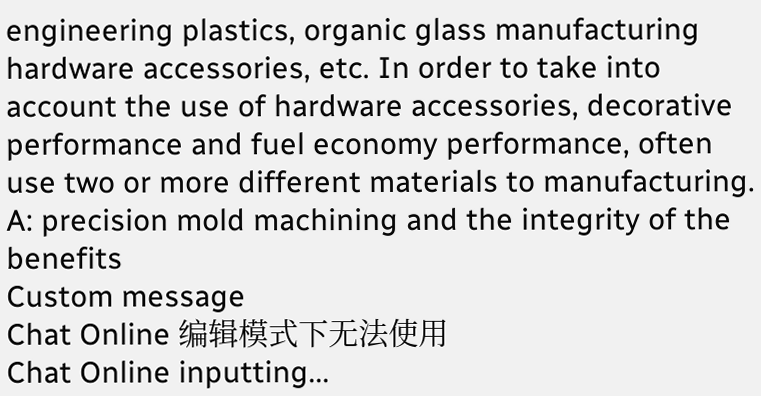engineering plastics, organic glass manufacturing hardware accessories, etc. In order to take into account the use of hardware accessories, decorative performance and fuel economy performance, often use two or more different materials to manufacturing. A: precision mold machining and the integrity of the benefits
Custom message
Chat Online 编辑模式下无法使用
Chat Online inputting...